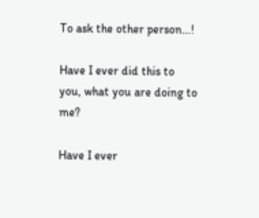To ask the other person…!

Have I ever did this to you, what you are doing to me?

Have I ever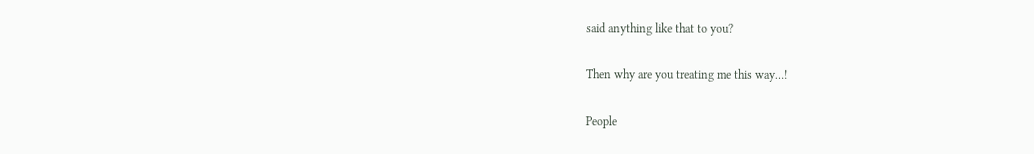said anything like that to you?

Then why are you treating me this way…!

People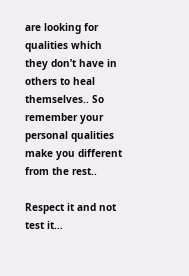are looking for qualities which they don’t have in others to heal themselves.. So remember your personal qualities make you different from the rest..

Respect it and not test it…